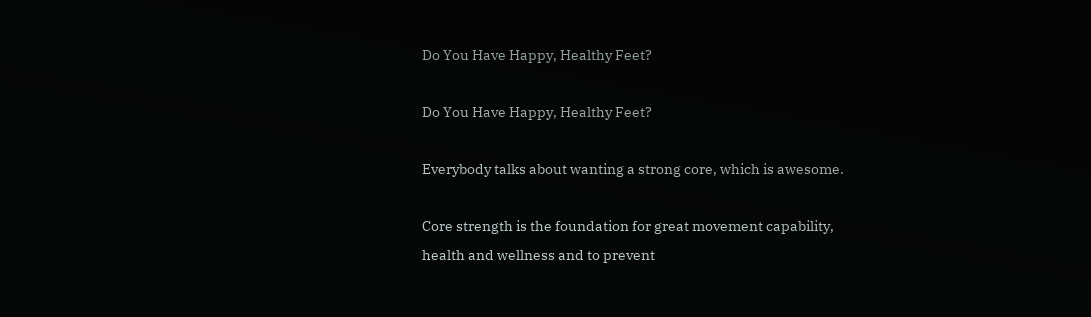Do You Have Happy, Healthy Feet?

Do You Have Happy, Healthy Feet?

Everybody talks about wanting a strong core, which is awesome.

Core strength is the foundation for great movement capability, health and wellness and to prevent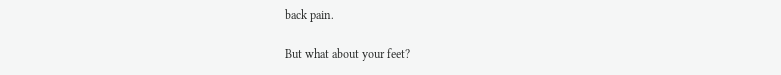back pain.

But what about your feet?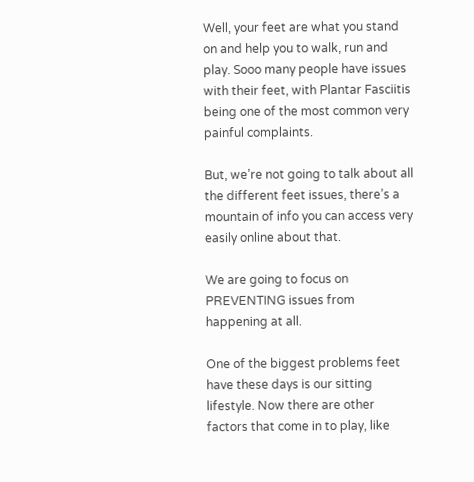Well, your feet are what you stand on and help you to walk, run and play. Sooo many people have issues with their feet, with Plantar Fasciitis being one of the most common very painful complaints.

But, we’re not going to talk about all the different feet issues, there’s a mountain of info you can access very easily online about that.

We are going to focus on PREVENTING issues from happening at all.

One of the biggest problems feet have these days is our sitting lifestyle. Now there are other factors that come in to play, like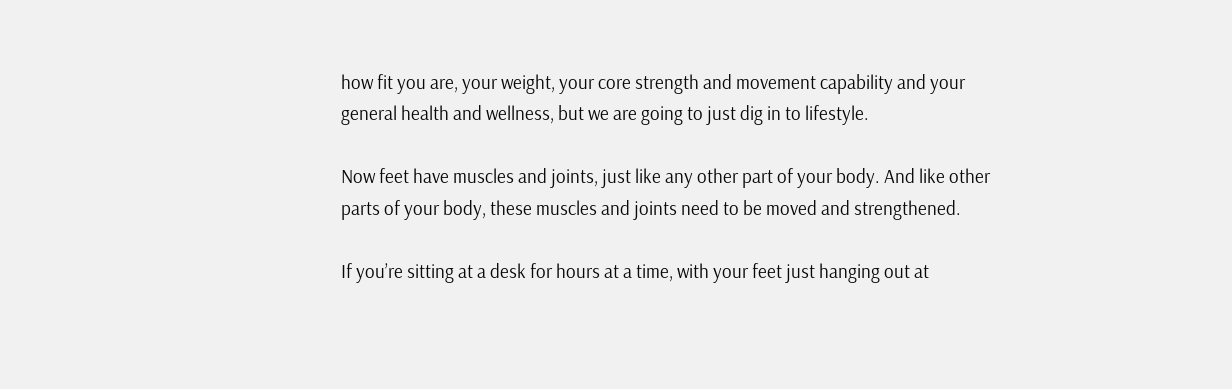how fit you are, your weight, your core strength and movement capability and your general health and wellness, but we are going to just dig in to lifestyle.

Now feet have muscles and joints, just like any other part of your body. And like other parts of your body, these muscles and joints need to be moved and strengthened.

If you’re sitting at a desk for hours at a time, with your feet just hanging out at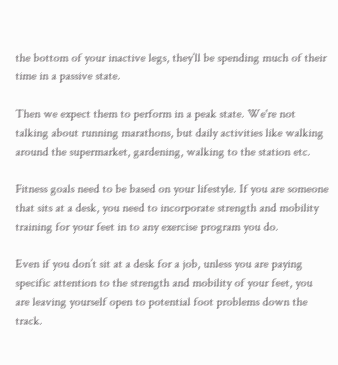the bottom of your inactive legs, they’ll be spending much of their time in a passive state.

Then we expect them to perform in a peak state. We're not talking about running marathons, but daily activities like walking around the supermarket, gardening, walking to the station etc.

Fitness goals need to be based on your lifestyle. If you are someone that sits at a desk, you need to incorporate strength and mobility training for your feet in to any exercise program you do.

Even if you don’t sit at a desk for a job, unless you are paying specific attention to the strength and mobility of your feet, you are leaving yourself open to potential foot problems down the track.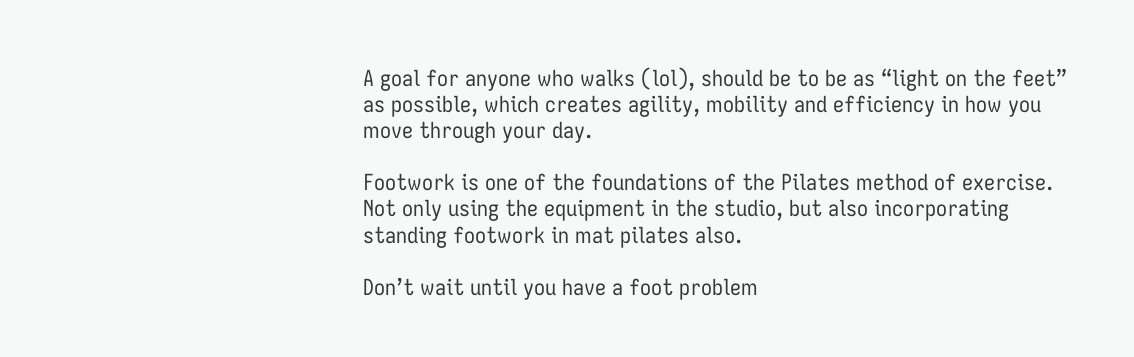A goal for anyone who walks (lol), should be to be as “light on the feet” as possible, which creates agility, mobility and efficiency in how you move through your day.

Footwork is one of the foundations of the Pilates method of exercise. Not only using the equipment in the studio, but also incorporating standing footwork in mat pilates also.

Don’t wait until you have a foot problem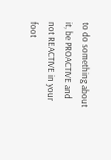to do something about it, be PROACTIVE and not REACTIVE in your foot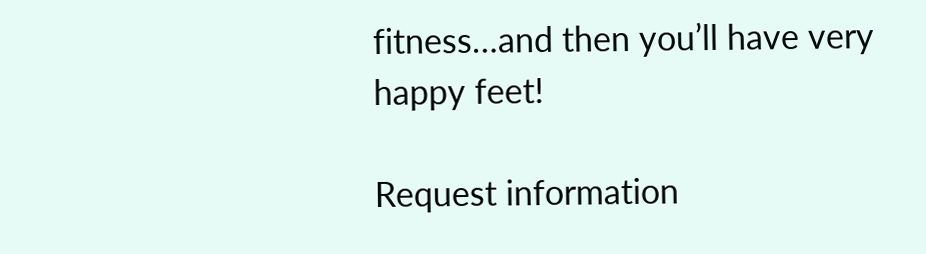fitness…and then you’ll have very happy feet!

Request information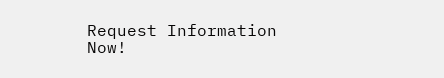Request Information Now!